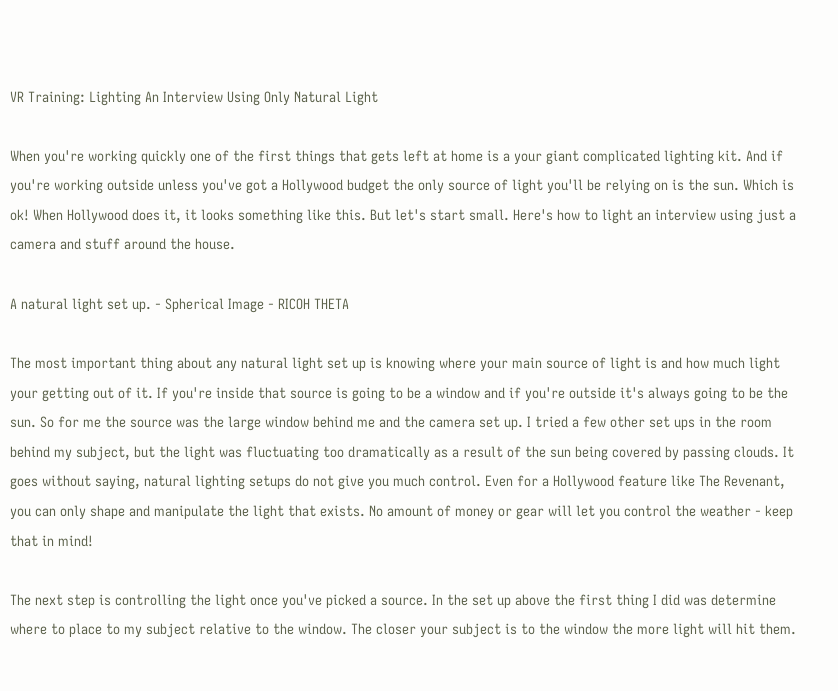VR Training: Lighting An Interview Using Only Natural Light

When you're working quickly one of the first things that gets left at home is a your giant complicated lighting kit. And if you're working outside unless you've got a Hollywood budget the only source of light you'll be relying on is the sun. Which is ok! When Hollywood does it, it looks something like this. But let's start small. Here's how to light an interview using just a camera and stuff around the house.

A natural light set up. - Spherical Image - RICOH THETA

The most important thing about any natural light set up is knowing where your main source of light is and how much light your getting out of it. If you're inside that source is going to be a window and if you're outside it's always going to be the sun. So for me the source was the large window behind me and the camera set up. I tried a few other set ups in the room behind my subject, but the light was fluctuating too dramatically as a result of the sun being covered by passing clouds. It goes without saying, natural lighting setups do not give you much control. Even for a Hollywood feature like The Revenant, you can only shape and manipulate the light that exists. No amount of money or gear will let you control the weather - keep that in mind!

The next step is controlling the light once you've picked a source. In the set up above the first thing I did was determine where to place to my subject relative to the window. The closer your subject is to the window the more light will hit them.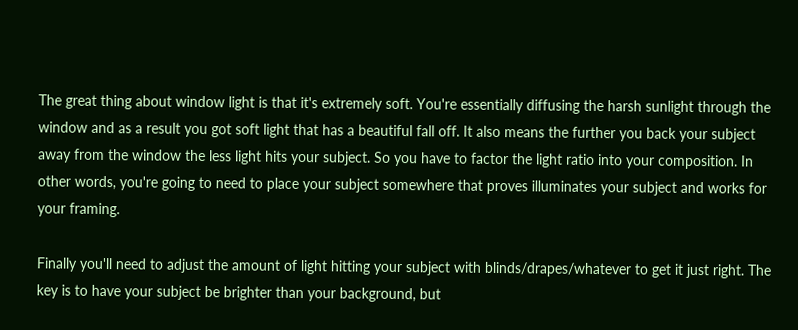The great thing about window light is that it's extremely soft. You're essentially diffusing the harsh sunlight through the window and as a result you got soft light that has a beautiful fall off. It also means the further you back your subject away from the window the less light hits your subject. So you have to factor the light ratio into your composition. In other words, you're going to need to place your subject somewhere that proves illuminates your subject and works for your framing.

Finally you'll need to adjust the amount of light hitting your subject with blinds/drapes/whatever to get it just right. The key is to have your subject be brighter than your background, but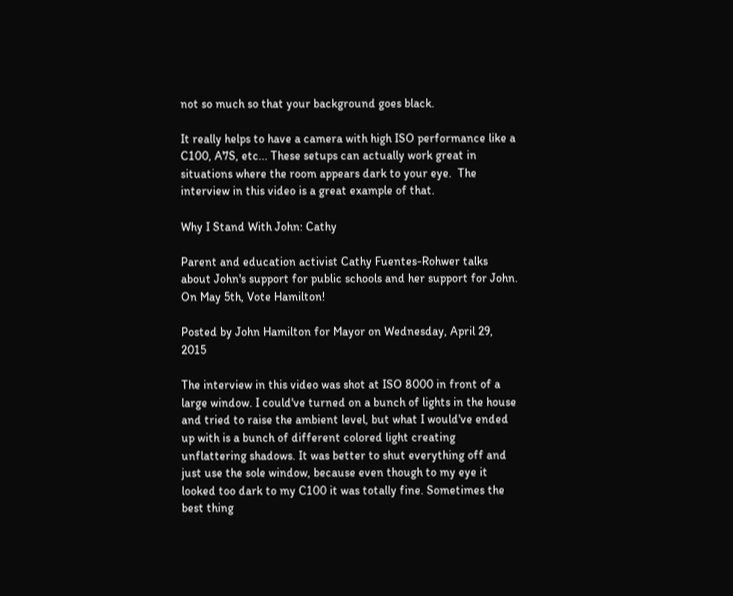not so much so that your background goes black.

It really helps to have a camera with high ISO performance like a C100, A7S, etc... These setups can actually work great in situations where the room appears dark to your eye.  The interview in this video is a great example of that.

Why I Stand With John: Cathy

Parent and education activist Cathy Fuentes-Rohwer talks about John's support for public schools and her support for John. On May 5th, Vote Hamilton!

Posted by John Hamilton for Mayor on Wednesday, April 29, 2015

The interview in this video was shot at ISO 8000 in front of a large window. I could've turned on a bunch of lights in the house and tried to raise the ambient level, but what I would've ended up with is a bunch of different colored light creating unflattering shadows. It was better to shut everything off and just use the sole window, because even though to my eye it looked too dark to my C100 it was totally fine. Sometimes the best thing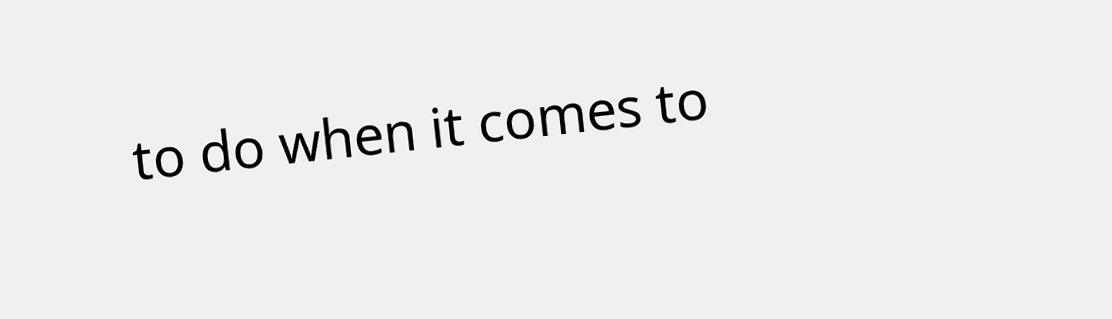to do when it comes to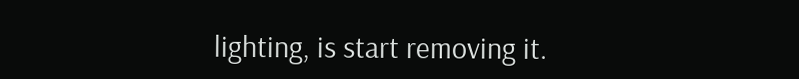lighting, is start removing it.